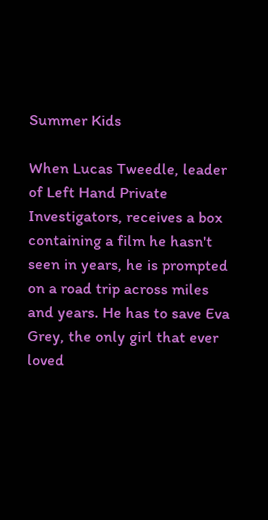Summer Kids

When Lucas Tweedle, leader of Left Hand Private Investigators, receives a box containing a film he hasn't seen in years, he is prompted on a road trip across miles and years. He has to save Eva Grey, the only girl that ever loved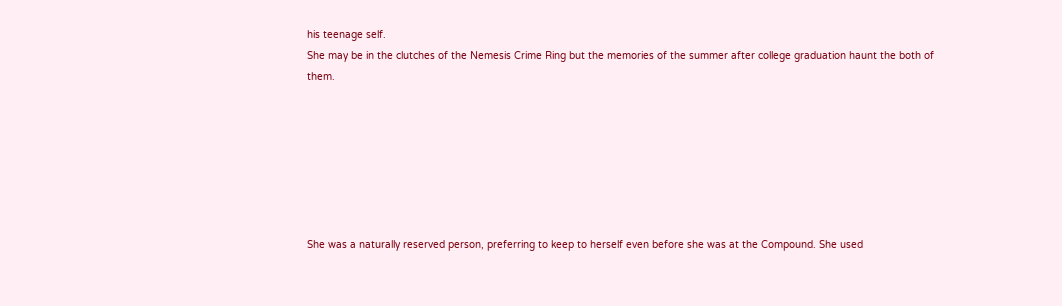his teenage self.
She may be in the clutches of the Nemesis Crime Ring but the memories of the summer after college graduation haunt the both of them.







She was a naturally reserved person, preferring to keep to herself even before she was at the Compound. She used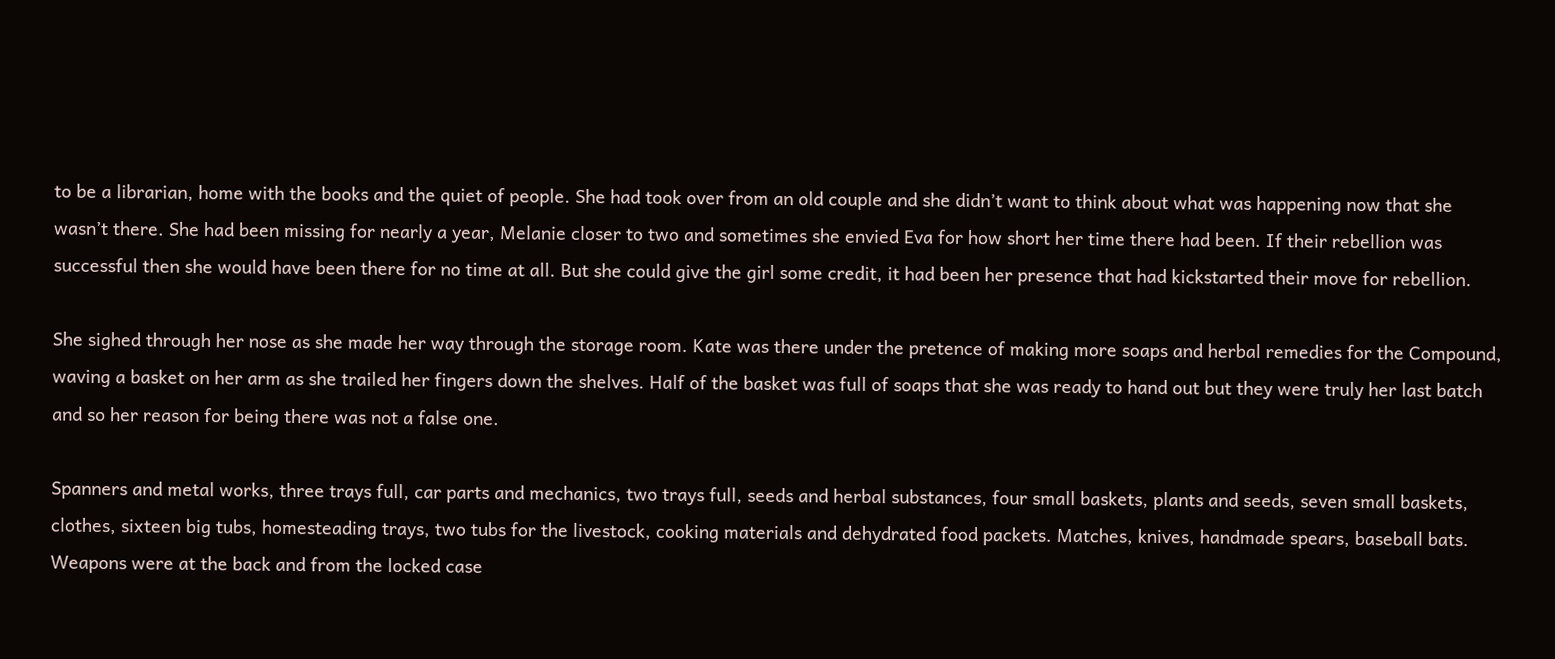to be a librarian, home with the books and the quiet of people. She had took over from an old couple and she didn’t want to think about what was happening now that she wasn’t there. She had been missing for nearly a year, Melanie closer to two and sometimes she envied Eva for how short her time there had been. If their rebellion was successful then she would have been there for no time at all. But she could give the girl some credit, it had been her presence that had kickstarted their move for rebellion.

She sighed through her nose as she made her way through the storage room. Kate was there under the pretence of making more soaps and herbal remedies for the Compound, waving a basket on her arm as she trailed her fingers down the shelves. Half of the basket was full of soaps that she was ready to hand out but they were truly her last batch and so her reason for being there was not a false one.

Spanners and metal works, three trays full, car parts and mechanics, two trays full, seeds and herbal substances, four small baskets, plants and seeds, seven small baskets, clothes, sixteen big tubs, homesteading trays, two tubs for the livestock, cooking materials and dehydrated food packets. Matches, knives, handmade spears, baseball bats. Weapons were at the back and from the locked case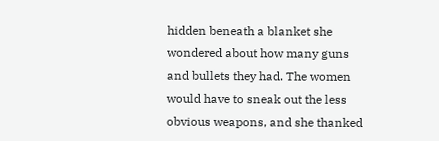hidden beneath a blanket she wondered about how many guns and bullets they had. The women would have to sneak out the less obvious weapons, and she thanked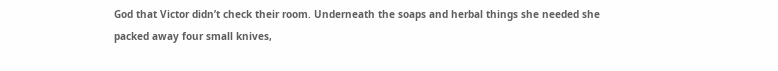God that Victor didn’t check their room. Underneath the soaps and herbal things she needed she packed away four small knives,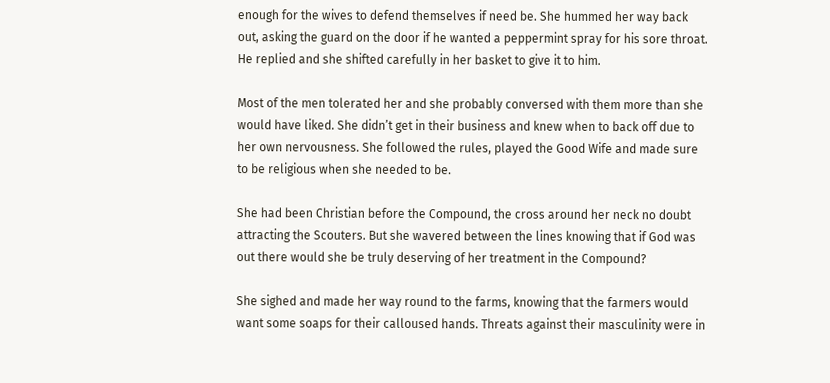enough for the wives to defend themselves if need be. She hummed her way back out, asking the guard on the door if he wanted a peppermint spray for his sore throat. He replied and she shifted carefully in her basket to give it to him.

Most of the men tolerated her and she probably conversed with them more than she would have liked. She didn’t get in their business and knew when to back off due to her own nervousness. She followed the rules, played the Good Wife and made sure to be religious when she needed to be.

She had been Christian before the Compound, the cross around her neck no doubt attracting the Scouters. But she wavered between the lines knowing that if God was out there would she be truly deserving of her treatment in the Compound?

She sighed and made her way round to the farms, knowing that the farmers would want some soaps for their calloused hands. Threats against their masculinity were in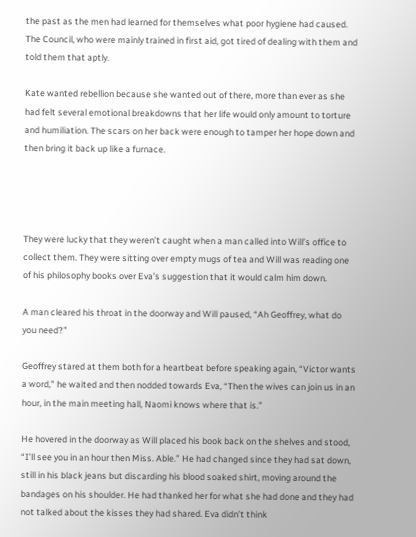the past as the men had learned for themselves what poor hygiene had caused. The Council, who were mainly trained in first aid, got tired of dealing with them and told them that aptly.

Kate wanted rebellion because she wanted out of there, more than ever as she had felt several emotional breakdowns that her life would only amount to torture and humiliation. The scars on her back were enough to tamper her hope down and then bring it back up like a furnace.




They were lucky that they weren’t caught when a man called into Will’s office to collect them. They were sitting over empty mugs of tea and Will was reading one of his philosophy books over Eva’s suggestion that it would calm him down.

A man cleared his throat in the doorway and Will paused, “Ah Geoffrey, what do you need?”

Geoffrey stared at them both for a heartbeat before speaking again, “Victor wants a word,” he waited and then nodded towards Eva, “Then the wives can join us in an hour, in the main meeting hall, Naomi knows where that is.”

He hovered in the doorway as Will placed his book back on the shelves and stood, “I’ll see you in an hour then Miss. Able.” He had changed since they had sat down, still in his black jeans but discarding his blood soaked shirt, moving around the bandages on his shoulder. He had thanked her for what she had done and they had not talked about the kisses they had shared. Eva didn’t think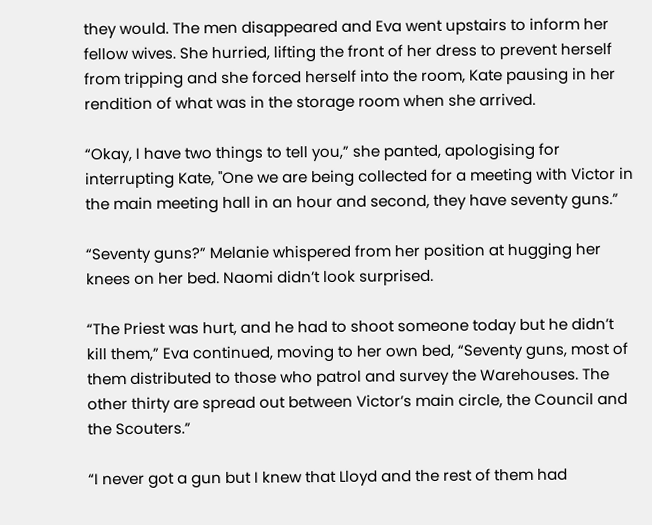they would. The men disappeared and Eva went upstairs to inform her fellow wives. She hurried, lifting the front of her dress to prevent herself from tripping and she forced herself into the room, Kate pausing in her rendition of what was in the storage room when she arrived.

“Okay, I have two things to tell you,” she panted, apologising for interrupting Kate, "One we are being collected for a meeting with Victor in the main meeting hall in an hour and second, they have seventy guns.”

“Seventy guns?” Melanie whispered from her position at hugging her knees on her bed. Naomi didn’t look surprised.

“The Priest was hurt, and he had to shoot someone today but he didn’t kill them,” Eva continued, moving to her own bed, “Seventy guns, most of them distributed to those who patrol and survey the Warehouses. The other thirty are spread out between Victor’s main circle, the Council and the Scouters.”

“I never got a gun but I knew that Lloyd and the rest of them had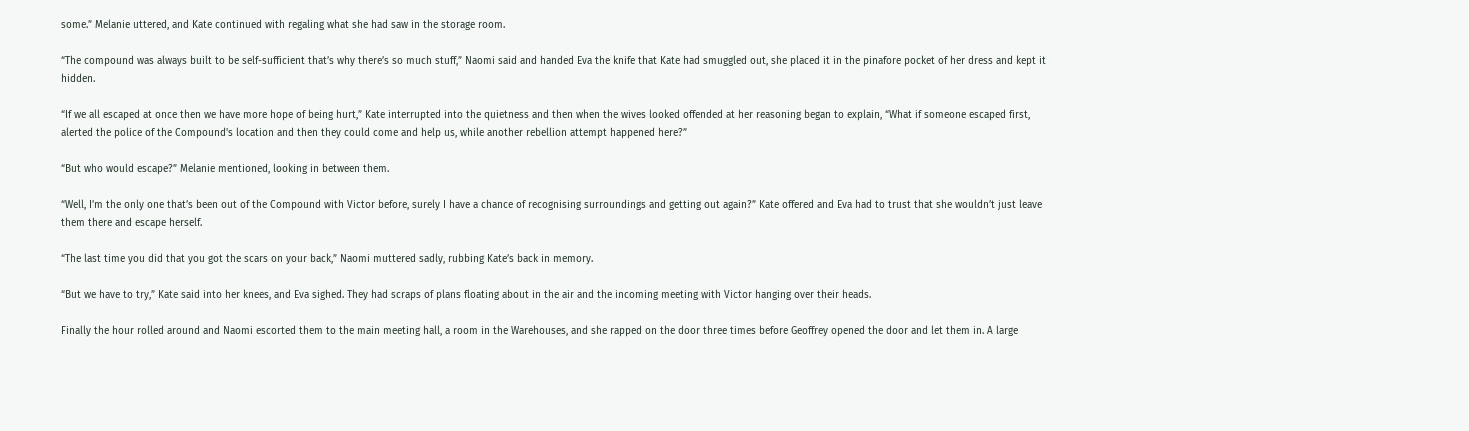some.” Melanie uttered, and Kate continued with regaling what she had saw in the storage room.

“The compound was always built to be self-sufficient that’s why there’s so much stuff,” Naomi said and handed Eva the knife that Kate had smuggled out, she placed it in the pinafore pocket of her dress and kept it hidden.

“If we all escaped at once then we have more hope of being hurt,” Kate interrupted into the quietness and then when the wives looked offended at her reasoning began to explain, “What if someone escaped first, alerted the police of the Compound's location and then they could come and help us, while another rebellion attempt happened here?”

“But who would escape?” Melanie mentioned, looking in between them.

“Well, I’m the only one that’s been out of the Compound with Victor before, surely I have a chance of recognising surroundings and getting out again?” Kate offered and Eva had to trust that she wouldn’t just leave them there and escape herself.

“The last time you did that you got the scars on your back,” Naomi muttered sadly, rubbing Kate’s back in memory.

“But we have to try,” Kate said into her knees, and Eva sighed. They had scraps of plans floating about in the air and the incoming meeting with Victor hanging over their heads.

Finally the hour rolled around and Naomi escorted them to the main meeting hall, a room in the Warehouses, and she rapped on the door three times before Geoffrey opened the door and let them in. A large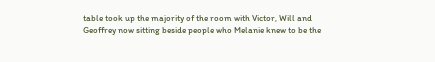table took up the majority of the room with Victor, Will and Geoffrey now sitting beside people who Melanie knew to be the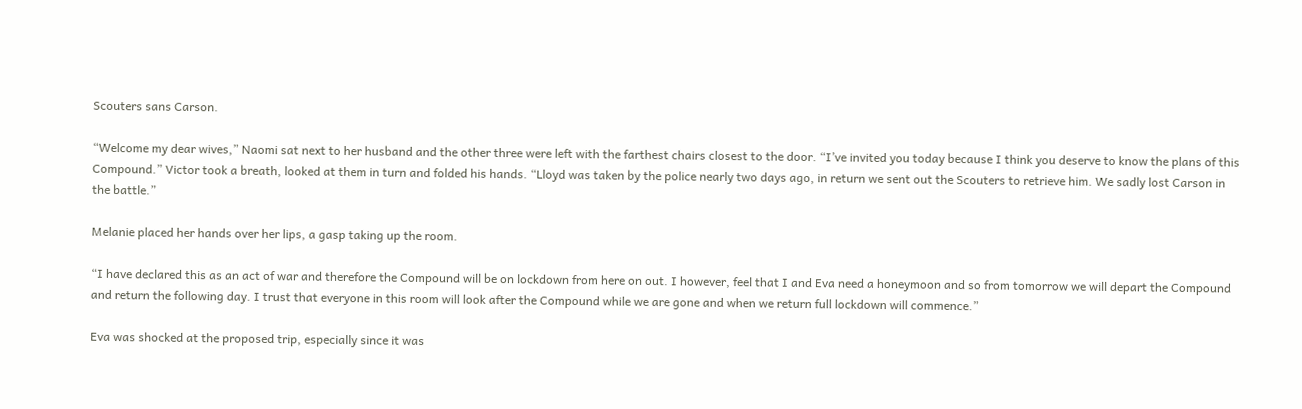Scouters sans Carson.

“Welcome my dear wives,” Naomi sat next to her husband and the other three were left with the farthest chairs closest to the door. “I’ve invited you today because I think you deserve to know the plans of this Compound.” Victor took a breath, looked at them in turn and folded his hands. “Lloyd was taken by the police nearly two days ago, in return we sent out the Scouters to retrieve him. We sadly lost Carson in the battle.”

Melanie placed her hands over her lips, a gasp taking up the room.

“I have declared this as an act of war and therefore the Compound will be on lockdown from here on out. I however, feel that I and Eva need a honeymoon and so from tomorrow we will depart the Compound and return the following day. I trust that everyone in this room will look after the Compound while we are gone and when we return full lockdown will commence.”

Eva was shocked at the proposed trip, especially since it was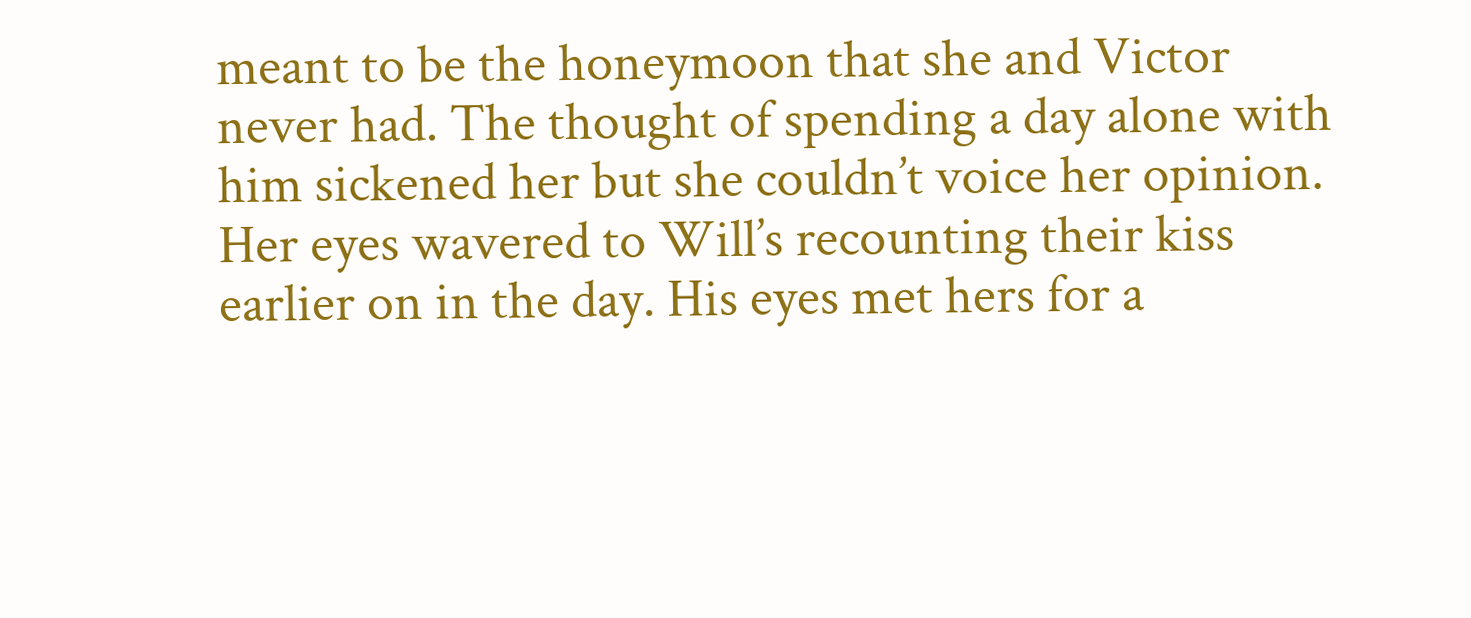meant to be the honeymoon that she and Victor never had. The thought of spending a day alone with him sickened her but she couldn’t voice her opinion. Her eyes wavered to Will’s recounting their kiss earlier on in the day. His eyes met hers for a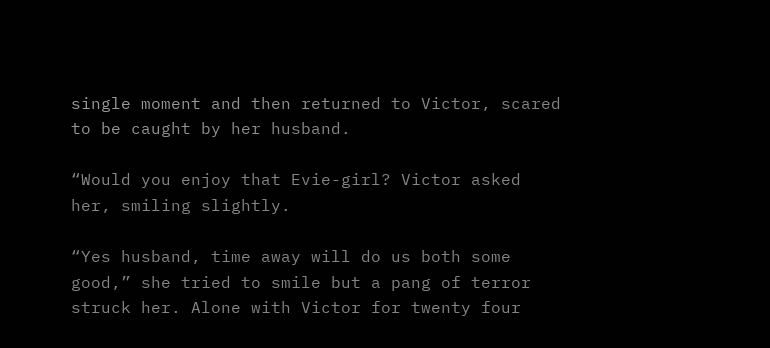single moment and then returned to Victor, scared to be caught by her husband.

“Would you enjoy that Evie-girl? Victor asked her, smiling slightly.

“Yes husband, time away will do us both some good,” she tried to smile but a pang of terror struck her. Alone with Victor for twenty four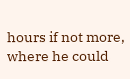hours if not more, where he could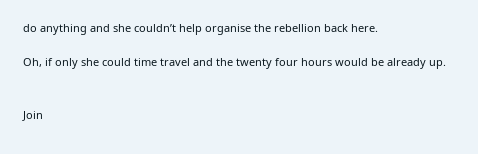do anything and she couldn’t help organise the rebellion back here.

Oh, if only she could time travel and the twenty four hours would be already up.


Join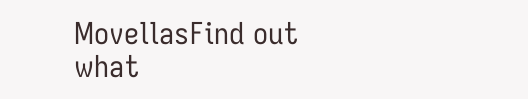MovellasFind out what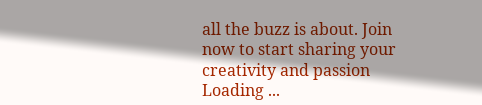all the buzz is about. Join now to start sharing your creativity and passion
Loading ...